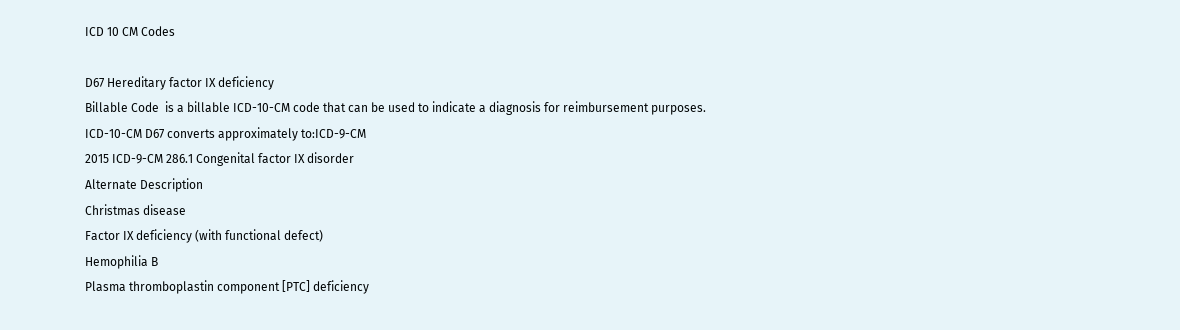ICD 10 CM Codes

D67 Hereditary factor IX deficiency
Billable Code  is a billable ICD-10-CM code that can be used to indicate a diagnosis for reimbursement purposes.
ICD-10-CM D67 converts approximately to:ICD-9-CM
2015 ICD-9-CM 286.1 Congenital factor IX disorder
Alternate Description
Christmas disease
Factor IX deficiency (with functional defect)
Hemophilia B
Plasma thromboplastin component [PTC] deficiency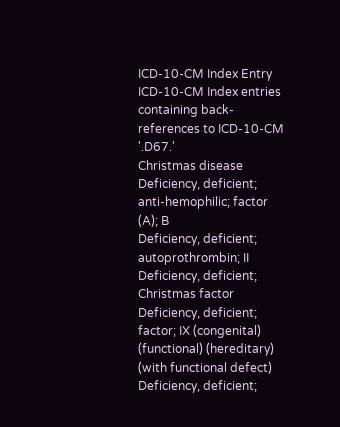ICD-10-CM Index Entry
ICD-10-CM Index entries containing back-references to ICD-10-CM '.D67.'
Christmas disease
Deficiency, deficient; anti-hemophilic; factor (A); B
Deficiency, deficient; autoprothrombin; II
Deficiency, deficient; Christmas factor
Deficiency, deficient; factor; IX (congenital) (functional) (hereditary) (with functional defect)
Deficiency, deficient;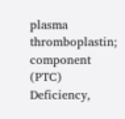plasma thromboplastin; component (PTC)
Deficiency,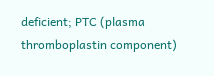deficient; PTC (plasma thromboplastin component)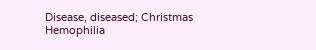Disease, diseased; Christmas
Hemophilia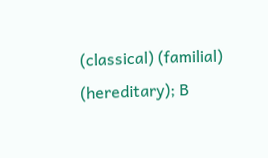(classical) (familial) (hereditary); B